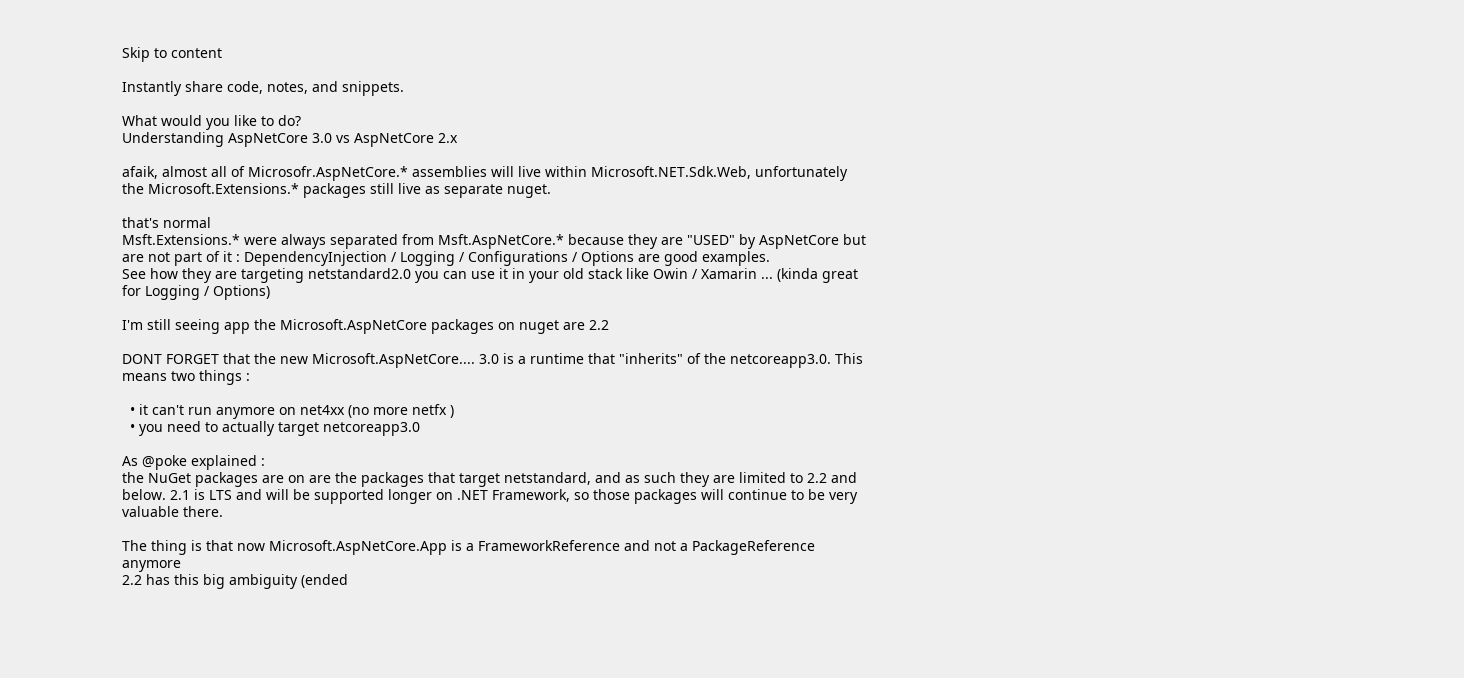Skip to content

Instantly share code, notes, and snippets.

What would you like to do?
Understanding AspNetCore 3.0 vs AspNetCore 2.x

afaik, almost all of Microsofr.AspNetCore.* assemblies will live within Microsoft.NET.Sdk.Web, unfortunately the Microsoft.Extensions.* packages still live as separate nuget.

that's normal
Msft.Extensions.* were always separated from Msft.AspNetCore.* because they are "USED" by AspNetCore but are not part of it : DependencyInjection / Logging / Configurations / Options are good examples.
See how they are targeting netstandard2.0 you can use it in your old stack like Owin / Xamarin ... (kinda great for Logging / Options)

I'm still seeing app the Microsoft.AspNetCore packages on nuget are 2.2

DONT FORGET that the new Microsoft.AspNetCore.... 3.0 is a runtime that "inherits" of the netcoreapp3.0. This means two things :

  • it can't run anymore on net4xx (no more netfx )
  • you need to actually target netcoreapp3.0

As @poke explained :
the NuGet packages are on are the packages that target netstandard, and as such they are limited to 2.2 and below. 2.1 is LTS and will be supported longer on .NET Framework, so those packages will continue to be very valuable there.

The thing is that now Microsoft.AspNetCore.App is a FrameworkReference and not a PackageReference anymore
2.2 has this big ambiguity (ended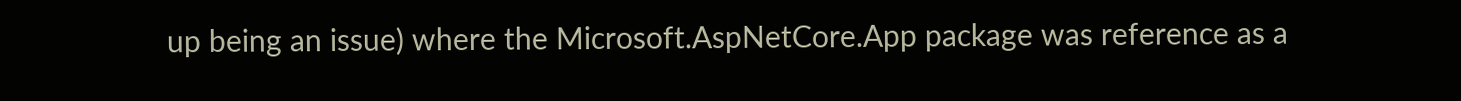up being an issue) where the Microsoft.AspNetCore.App package was reference as a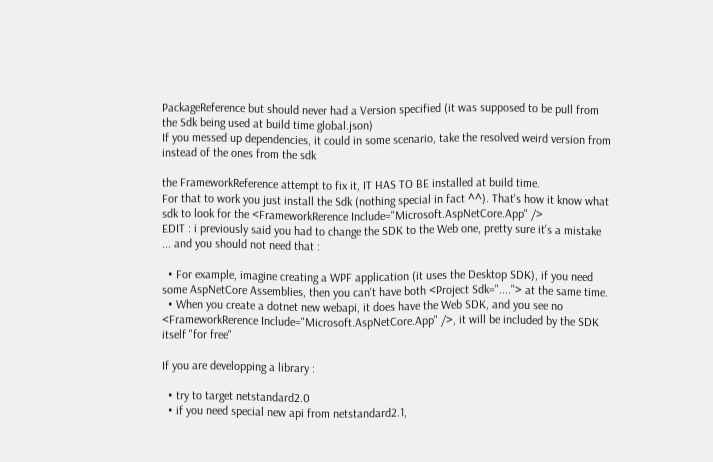PackageReference but should never had a Version specified (it was supposed to be pull from the Sdk being used at build time global.json)
If you messed up dependencies, it could in some scenario, take the resolved weird version from instead of the ones from the sdk

the FrameworkReference attempt to fix it, IT HAS TO BE installed at build time.
For that to work you just install the Sdk (nothing special in fact ^^). That's how it know what sdk to look for the <FrameworkRerence Include="Microsoft.AspNetCore.App" />
EDIT : i previously said you had to change the SDK to the Web one, pretty sure it's a mistake ... and you should not need that :

  • For example, imagine creating a WPF application (it uses the Desktop SDK), if you need some AspNetCore Assemblies, then you can't have both <Project Sdk="...."> at the same time.
  • When you create a dotnet new webapi, it does have the Web SDK, and you see no <FrameworkRerence Include="Microsoft.AspNetCore.App" />, it will be included by the SDK itself "for free"

If you are developping a library :

  • try to target netstandard2.0
  • if you need special new api from netstandard2.1,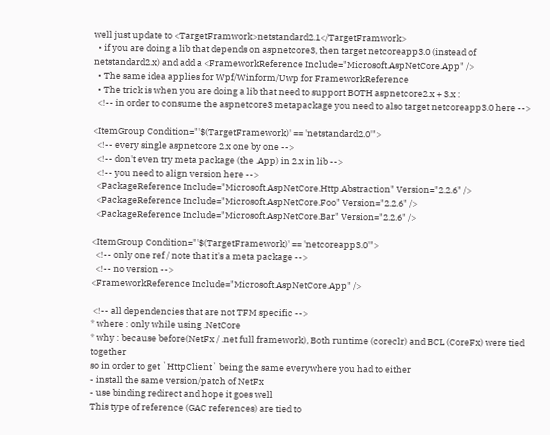well just update to <TargetFramwork>netstandard2.1</TargetFramwork>
  • if you are doing a lib that depends on aspnetcore3, then target netcoreapp3.0 (instead of netstandard2.x) and add a <FrameworkReference Include="Microsoft.AspNetCore.App" />
  • The same idea applies for Wpf/Winform/Uwp for FrameworkReference
  • The trick is when you are doing a lib that need to support BOTH aspnetcore2.x + 3.x :
  <!-- in order to consume the aspnetcore3 metapackage you need to also target netcoreapp3.0 here -->

<ItemGroup Condition="'$(TargetFramework)' == 'netstandard2.0'">
  <!-- every single aspnetcore 2.x one by one -->
  <!-- don't even try meta package (the .App) in 2.x in lib -->
  <!-- you need to align version here -->
  <PackageReference Include="Microsoft.AspNetCore.Http.Abstraction" Version="2.2.6" />
  <PackageReference Include="Microsoft.AspNetCore.Foo" Version="2.2.6" />
  <PackageReference Include="Microsoft.AspNetCore.Bar" Version="2.2.6" />

<ItemGroup Condition="'$(TargetFramework)' == 'netcoreapp3.0'">
  <!-- only one ref / note that it's a meta package -->
  <!-- no version -->
<FrameworkReference Include="Microsoft.AspNetCore.App" />

 <!-- all dependencies that are not TFM specific -->
* where : only while using .NetCore
* why : because before(NetFx / .net full framework), Both runtime (coreclr) and BCL (CoreFx) were tied together
so in order to get `HttpClient` being the same everywhere you had to either
- install the same version/patch of NetFx
- use binding redirect and hope it goes well
This type of reference (GAC references) are tied to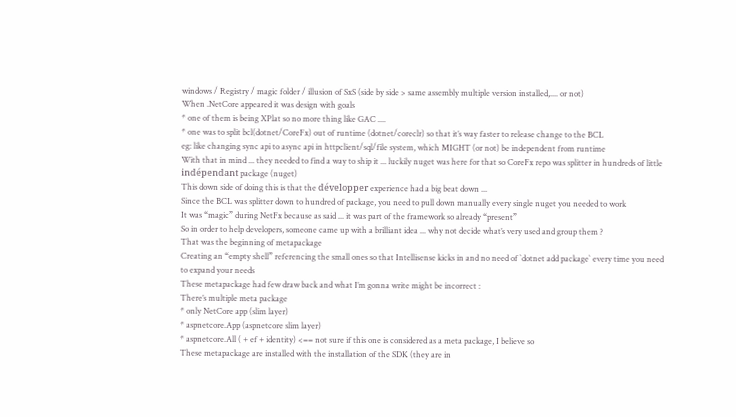windows / Registry / magic folder / illusion of SxS (side by side > same assembly multiple version installed,.... or not)
When .NetCore appeared it was design with goals
* one of them is being XPlat so no more thing like GAC ....
* one was to split bcl(dotnet/CoreFx) out of runtime (dotnet/coreclr) so that it’s way faster to release change to the BCL
eg: like changing sync api to async api in httpclient/sql/file system, which MIGHT (or not) be independent from runtime
With that in mind ... they needed to find a way to ship it ... luckily nuget was here for that so CoreFx repo was splitter in hundreds of little indépendant package (nuget)
This down side of doing this is that the développer experience had a big beat down ...
Since the BCL was splitter down to hundred of package, you need to pull down manually every single nuget you needed to work
It was “magic” during NetFx because as said ... it was part of the framework so already “present”
So in order to help developers, someone came up with a brilliant idea ... why not decide what’s very used and group them ?
That was the beginning of metapackage
Creating an “empty shell” referencing the small ones so that Intellisense kicks in and no need of `dotnet add package` every time you need to expand your needs
These metapackage had few draw back and what I’m gonna write might be incorrect :
There’s multiple meta package
* only NetCore app (slim layer)
* aspnetcore.App (aspnetcore slim layer)
* aspnetcore.All ( + ef + identity) <== not sure if this one is considered as a meta package, I believe so
These metapackage are installed with the installation of the SDK (they are in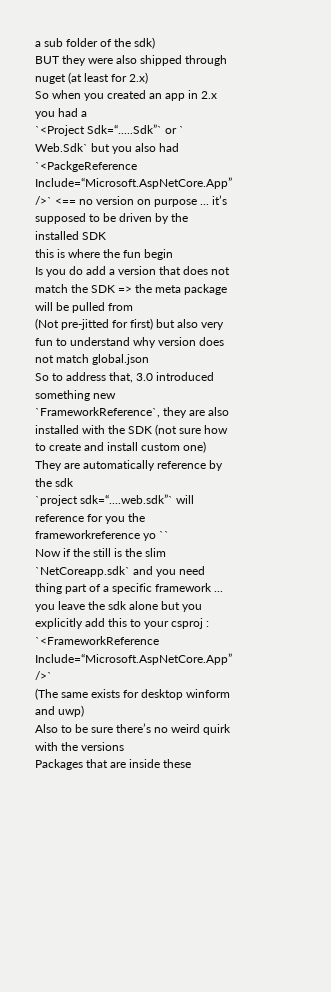a sub folder of the sdk)
BUT they were also shipped through nuget (at least for 2.x)
So when you created an app in 2.x you had a
`<Project Sdk=“.....Sdk”` or ` Web.Sdk` but you also had
`<PackgeReference Include=“Microsoft.AspNetCore.App” />` <== no version on purpose ... it’s supposed to be driven by the installed SDK
this is where the fun begin
Is you do add a version that does not match the SDK => the meta package will be pulled from
(Not pre-jitted for first) but also very fun to understand why version does not match global.json
So to address that, 3.0 introduced something new `FrameworkReference`, they are also installed with the SDK (not sure how to create and install custom one)
They are automatically reference by the sdk
`project sdk=“....web.sdk”` will reference for you the frameworkreference yo ``
Now if the still is the slim `NetCoreapp.sdk` and you need thing part of a specific framework ... you leave the sdk alone but you explicitly add this to your csproj :
`<FrameworkReference Include=“Microsoft.AspNetCore.App” />`
(The same exists for desktop winform and uwp)
Also to be sure there’s no weird quirk with the versions
Packages that are inside these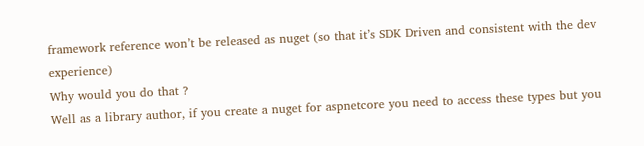framework reference won’t be released as nuget (so that it’s SDK Driven and consistent with the dev experience)
Why would you do that ?
Well as a library author, if you create a nuget for aspnetcore you need to access these types but you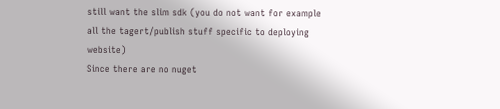still want the slim sdk (you do not want for example all the tagert/publish stuff specific to deploying website)
Since there are no nuget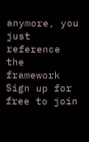anymore, you just reference the framework
Sign up for free to join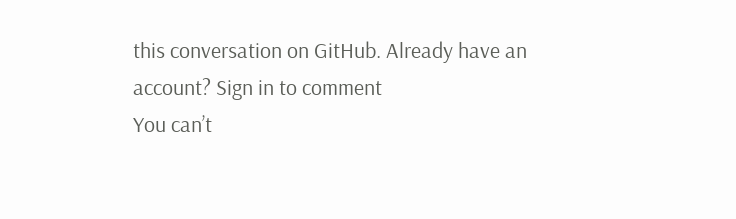this conversation on GitHub. Already have an account? Sign in to comment
You can’t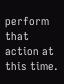perform that action at this time.